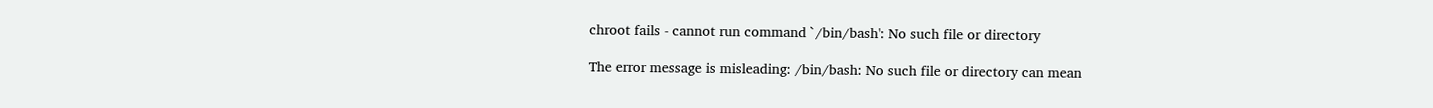chroot fails - cannot run command `/bin/bash': No such file or directory

The error message is misleading: /bin/bash: No such file or directory can mean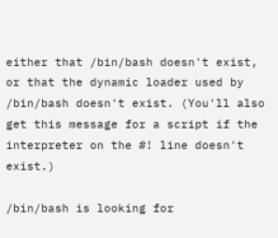either that /bin/bash doesn't exist, or that the dynamic loader used by /bin/bash doesn't exist. (You'll also get this message for a script if the interpreter on the #! line doesn't exist.)

/bin/bash is looking for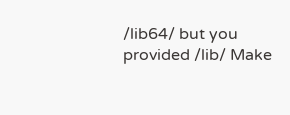/lib64/ but you provided /lib/ Make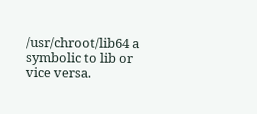/usr/chroot/lib64 a symbolic to lib or vice versa.